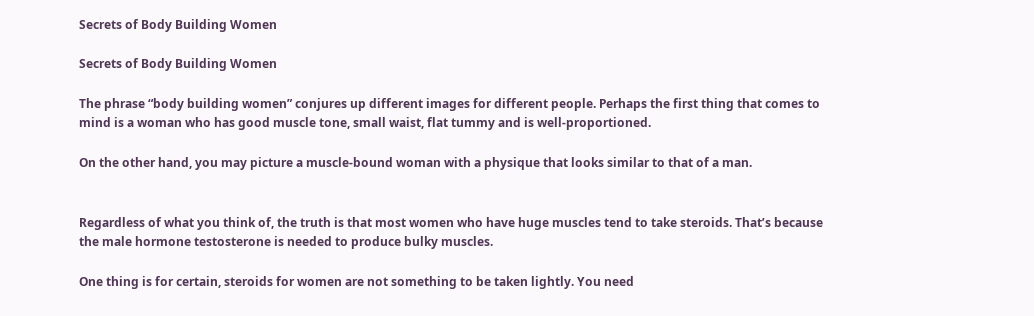Secrets of Body Building Women

Secrets of Body Building Women

The phrase “body building women” conjures up different images for different people. Perhaps the first thing that comes to mind is a woman who has good muscle tone, small waist, flat tummy and is well-proportioned.

On the other hand, you may picture a muscle-bound woman with a physique that looks similar to that of a man.


Regardless of what you think of, the truth is that most women who have huge muscles tend to take steroids. That’s because the male hormone testosterone is needed to produce bulky muscles.

One thing is for certain, steroids for women are not something to be taken lightly. You need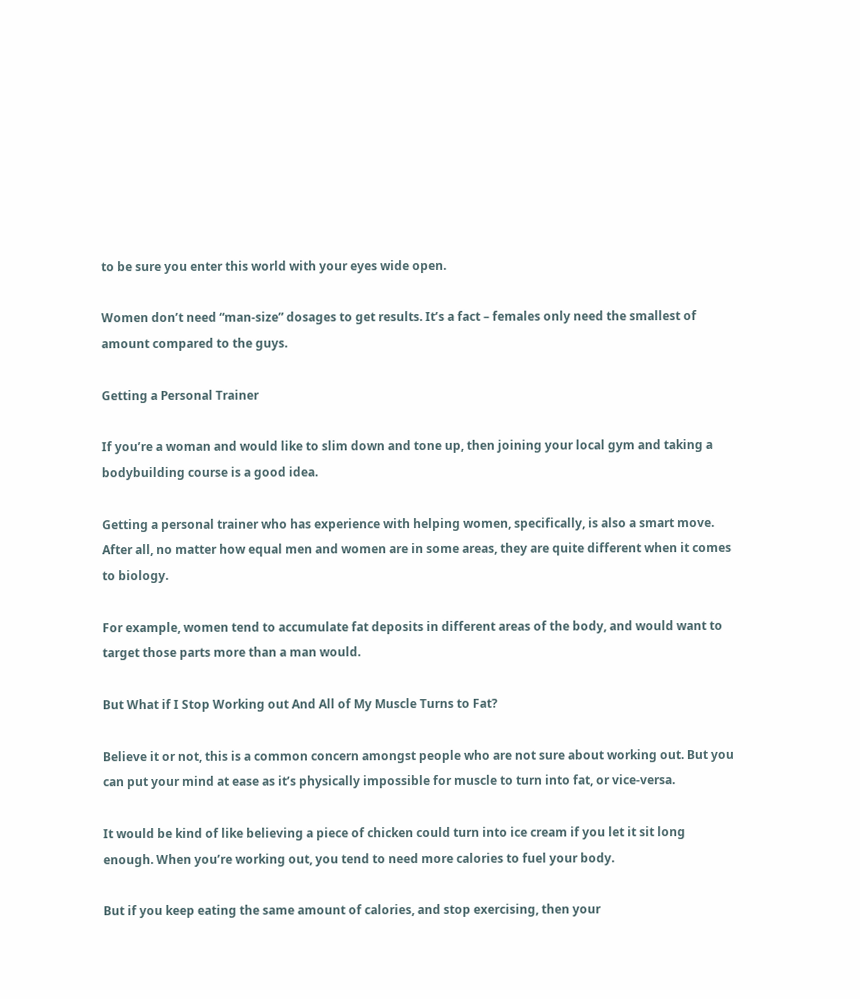to be sure you enter this world with your eyes wide open.

Women don’t need “man-size” dosages to get results. It’s a fact – females only need the smallest of amount compared to the guys.

Getting a Personal Trainer

If you’re a woman and would like to slim down and tone up, then joining your local gym and taking a bodybuilding course is a good idea.

Getting a personal trainer who has experience with helping women, specifically, is also a smart move. After all, no matter how equal men and women are in some areas, they are quite different when it comes to biology.

For example, women tend to accumulate fat deposits in different areas of the body, and would want to target those parts more than a man would.

But What if I Stop Working out And All of My Muscle Turns to Fat?

Believe it or not, this is a common concern amongst people who are not sure about working out. But you can put your mind at ease as it’s physically impossible for muscle to turn into fat, or vice-versa.

It would be kind of like believing a piece of chicken could turn into ice cream if you let it sit long enough. When you’re working out, you tend to need more calories to fuel your body.

But if you keep eating the same amount of calories, and stop exercising, then your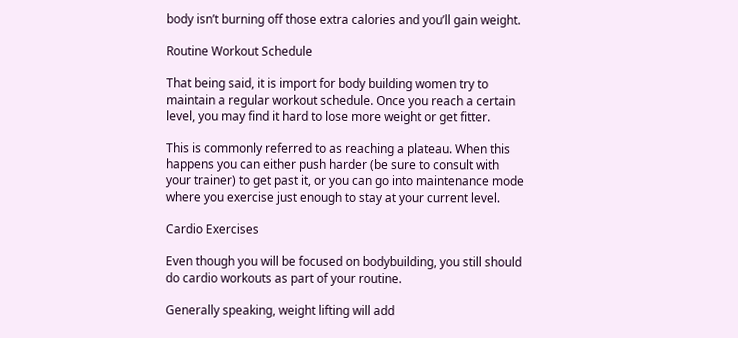body isn’t burning off those extra calories and you’ll gain weight.

Routine Workout Schedule

That being said, it is import for body building women try to maintain a regular workout schedule. Once you reach a certain level, you may find it hard to lose more weight or get fitter.

This is commonly referred to as reaching a plateau. When this happens you can either push harder (be sure to consult with your trainer) to get past it, or you can go into maintenance mode where you exercise just enough to stay at your current level.

Cardio Exercises

Even though you will be focused on bodybuilding, you still should do cardio workouts as part of your routine.

Generally speaking, weight lifting will add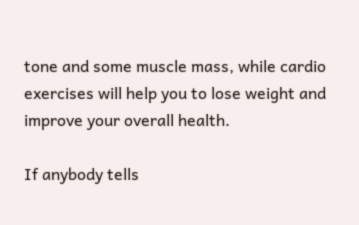tone and some muscle mass, while cardio exercises will help you to lose weight and improve your overall health.

If anybody tells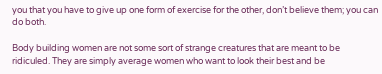you that you have to give up one form of exercise for the other, don’t believe them; you can do both.

Body building women are not some sort of strange creatures that are meant to be ridiculed. They are simply average women who want to look their best and be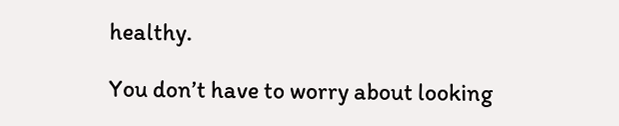healthy.

You don’t have to worry about looking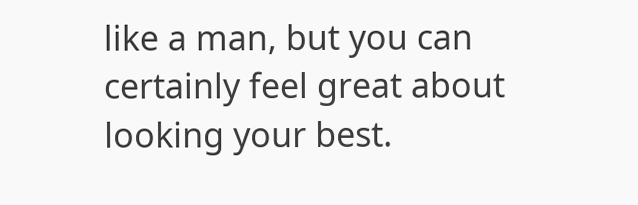like a man, but you can certainly feel great about looking your best.